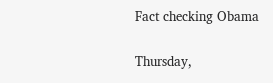Fact checking Obama

Thursday,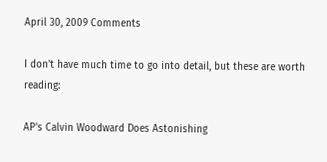April 30, 2009 Comments

I don't have much time to go into detail, but these are worth reading:

AP's Calvin Woodward Does Astonishing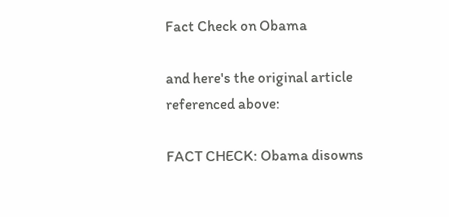Fact Check on Obama

and here's the original article referenced above:

FACT CHECK: Obama disowns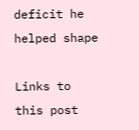deficit he helped shape

Links to this post